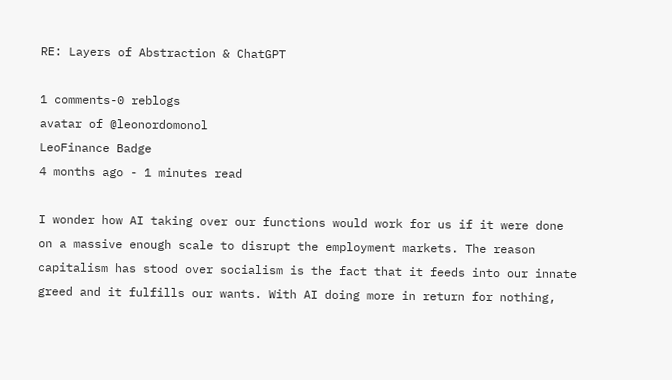RE: Layers of Abstraction & ChatGPT

1 comments-0 reblogs
avatar of @leonordomonol
LeoFinance Badge
4 months ago - 1 minutes read

I wonder how AI taking over our functions would work for us if it were done on a massive enough scale to disrupt the employment markets. The reason capitalism has stood over socialism is the fact that it feeds into our innate greed and it fulfills our wants. With AI doing more in return for nothing,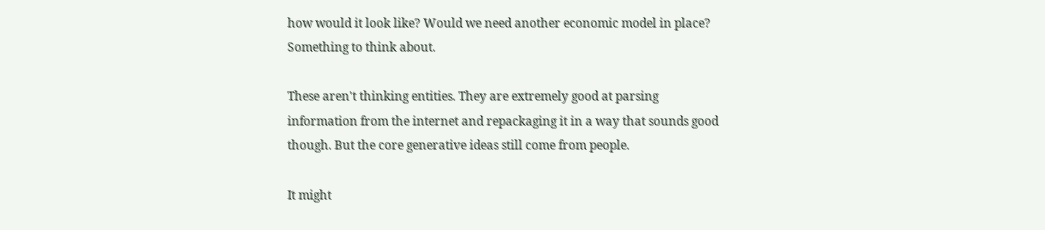how would it look like? Would we need another economic model in place? Something to think about.

These aren't thinking entities. They are extremely good at parsing information from the internet and repackaging it in a way that sounds good though. But the core generative ideas still come from people.

It might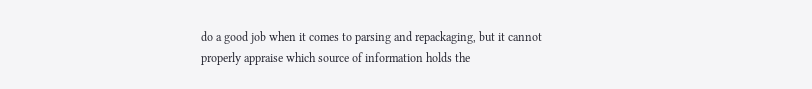do a good job when it comes to parsing and repackaging, but it cannot properly appraise which source of information holds the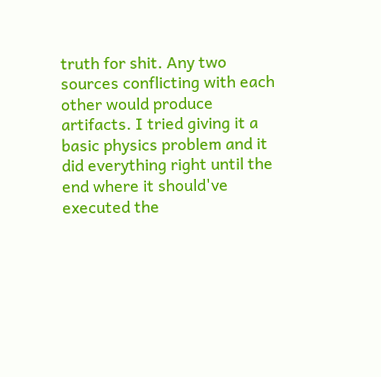truth for shit. Any two sources conflicting with each other would produce artifacts. I tried giving it a basic physics problem and it did everything right until the end where it should've executed the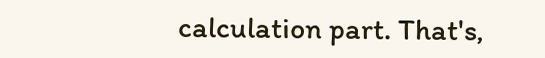calculation part. That's,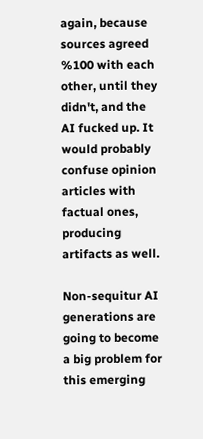again, because sources agreed %100 with each other, until they didn't, and the AI fucked up. It would probably confuse opinion articles with factual ones, producing artifacts as well.

Non-sequitur AI generations are going to become a big problem for this emerging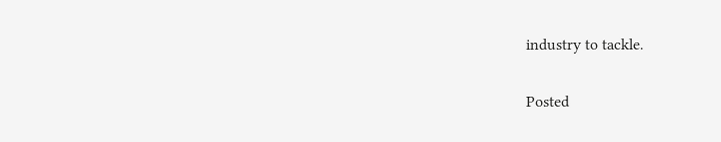industry to tackle.

Posted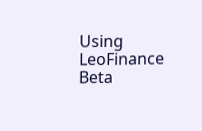Using LeoFinance Beta